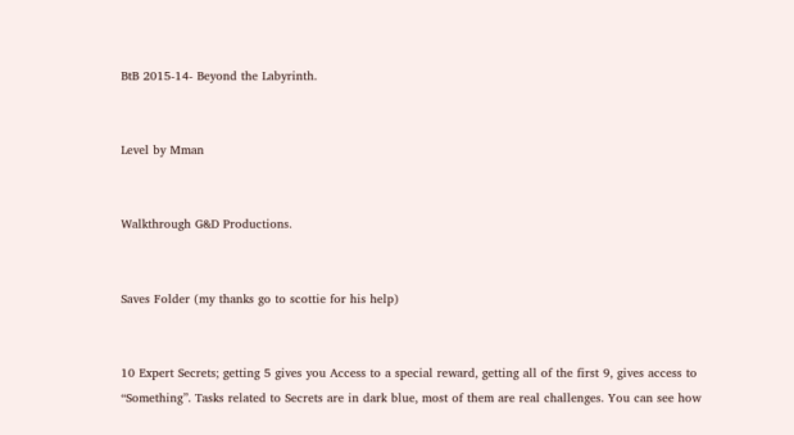BtB 2015-14- Beyond the Labyrinth.


Level by Mman


Walkthrough G&D Productions.


Saves Folder (my thanks go to scottie for his help)


10 Expert Secrets; getting 5 gives you Access to a special reward, getting all of the first 9, gives access to “Something”. Tasks related to Secrets are in dark blue, most of them are real challenges. You can see how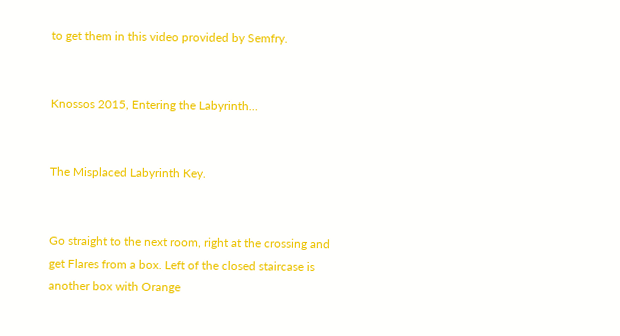to get them in this video provided by Semfry.


Knossos 2015, Entering the Labyrinth…


The Misplaced Labyrinth Key.


Go straight to the next room, right at the crossing and get Flares from a box. Left of the closed staircase is another box with Orange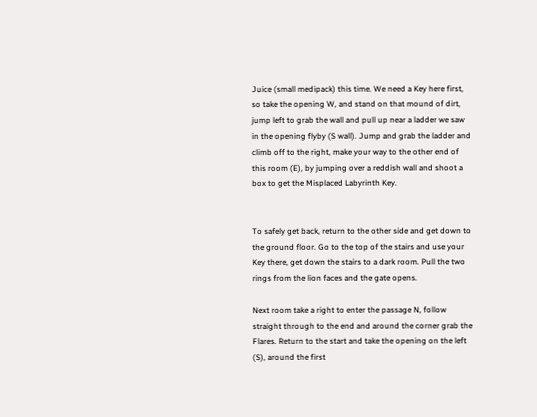Juice (small medipack) this time. We need a Key here first, so take the opening W, and stand on that mound of dirt, jump left to grab the wall and pull up near a ladder we saw in the opening flyby (S wall). Jump and grab the ladder and climb off to the right, make your way to the other end of this room (E), by jumping over a reddish wall and shoot a box to get the Misplaced Labyrinth Key.


To safely get back, return to the other side and get down to the ground floor. Go to the top of the stairs and use your Key there, get down the stairs to a dark room. Pull the two rings from the lion faces and the gate opens.

Next room take a right to enter the passage N, follow straight through to the end and around the corner grab the Flares. Return to the start and take the opening on the left (S), around the first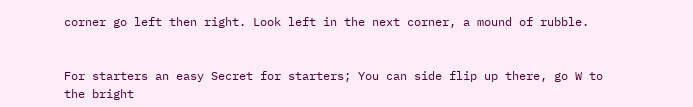corner go left then right. Look left in the next corner, a mound of rubble.


For starters an easy Secret for starters; You can side flip up there, go W to the bright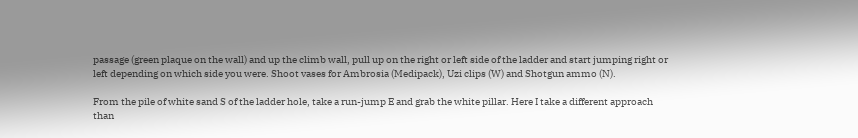passage (green plaque on the wall) and up the climb wall, pull up on the right or left side of the ladder and start jumping right or left depending on which side you were. Shoot vases for Ambrosia (Medipack), Uzi clips (W) and Shotgun ammo (N).

From the pile of white sand S of the ladder hole, take a run-jump E and grab the white pillar. Here I take a different approach than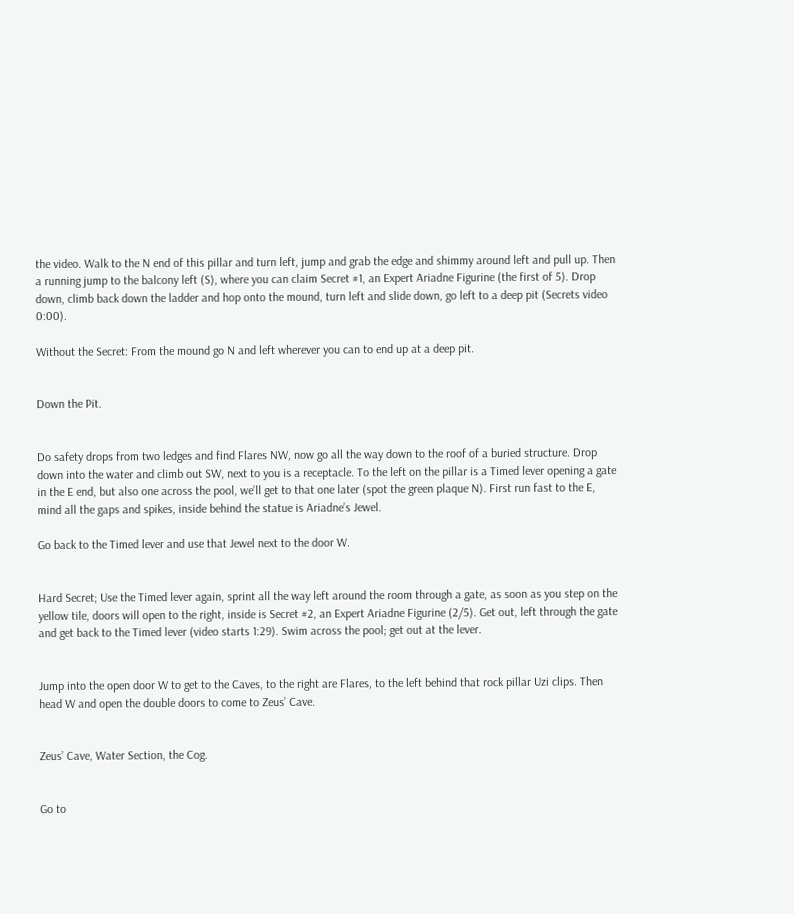the video. Walk to the N end of this pillar and turn left, jump and grab the edge and shimmy around left and pull up. Then a running jump to the balcony left (S), where you can claim Secret #1, an Expert Ariadne Figurine (the first of 5). Drop down, climb back down the ladder and hop onto the mound, turn left and slide down, go left to a deep pit (Secrets video 0:00).

Without the Secret: From the mound go N and left wherever you can to end up at a deep pit.


Down the Pit.


Do safety drops from two ledges and find Flares NW, now go all the way down to the roof of a buried structure. Drop down into the water and climb out SW, next to you is a receptacle. To the left on the pillar is a Timed lever opening a gate in the E end, but also one across the pool, we’ll get to that one later (spot the green plaque N). First run fast to the E, mind all the gaps and spikes, inside behind the statue is Ariadne’s Jewel.

Go back to the Timed lever and use that Jewel next to the door W.


Hard Secret; Use the Timed lever again, sprint all the way left around the room through a gate, as soon as you step on the yellow tile, doors will open to the right, inside is Secret #2, an Expert Ariadne Figurine (2/5). Get out, left through the gate and get back to the Timed lever (video starts 1:29). Swim across the pool; get out at the lever.


Jump into the open door W to get to the Caves, to the right are Flares, to the left behind that rock pillar Uzi clips. Then head W and open the double doors to come to Zeus’ Cave.


Zeus’ Cave, Water Section, the Cog.


Go to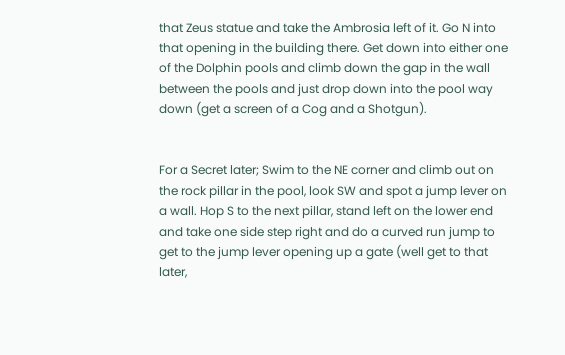that Zeus statue and take the Ambrosia left of it. Go N into that opening in the building there. Get down into either one of the Dolphin pools and climb down the gap in the wall between the pools and just drop down into the pool way down (get a screen of a Cog and a Shotgun).


For a Secret later; Swim to the NE corner and climb out on the rock pillar in the pool, look SW and spot a jump lever on a wall. Hop S to the next pillar, stand left on the lower end and take one side step right and do a curved run jump to get to the jump lever opening up a gate (well get to that later,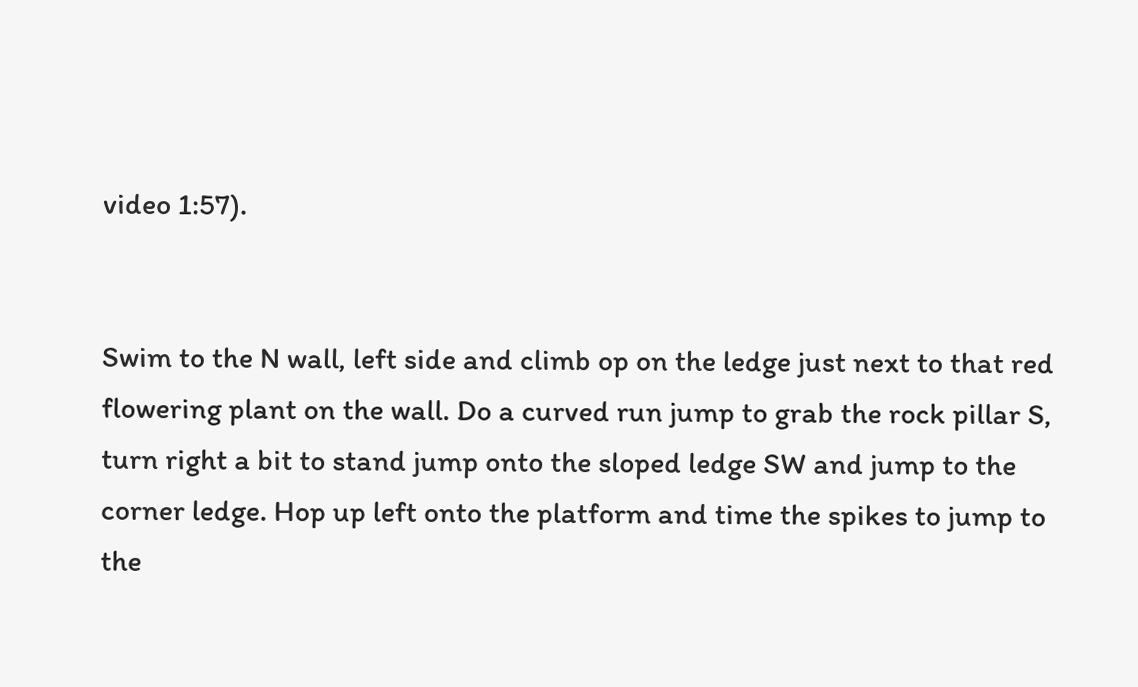video 1:57).


Swim to the N wall, left side and climb op on the ledge just next to that red flowering plant on the wall. Do a curved run jump to grab the rock pillar S, turn right a bit to stand jump onto the sloped ledge SW and jump to the corner ledge. Hop up left onto the platform and time the spikes to jump to the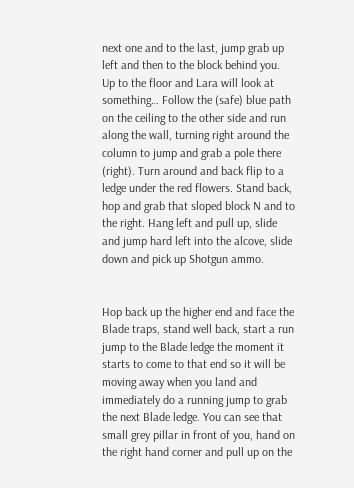next one and to the last, jump grab up left and then to the block behind you. Up to the floor and Lara will look at something… Follow the (safe) blue path on the ceiling to the other side and run along the wall, turning right around the column to jump and grab a pole there (right). Turn around and back flip to a ledge under the red flowers. Stand back, hop and grab that sloped block N and to the right. Hang left and pull up, slide and jump hard left into the alcove, slide down and pick up Shotgun ammo.


Hop back up the higher end and face the Blade traps, stand well back, start a run jump to the Blade ledge the moment it starts to come to that end so it will be moving away when you land and immediately do a running jump to grab the next Blade ledge. You can see that small grey pillar in front of you, hand on the right hand corner and pull up on the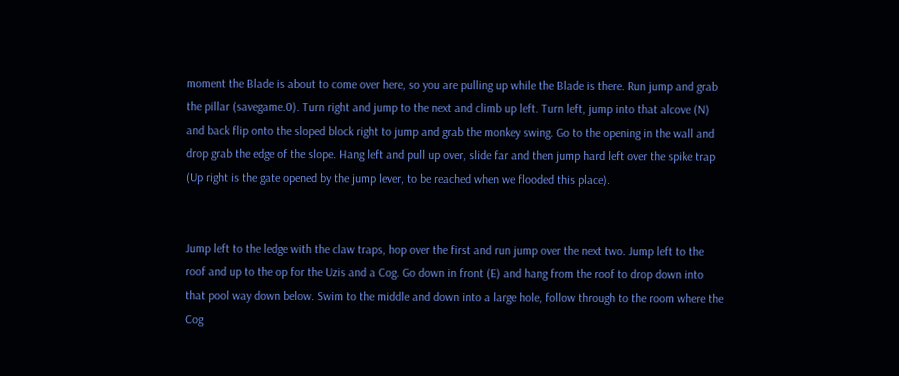moment the Blade is about to come over here, so you are pulling up while the Blade is there. Run jump and grab the pillar (savegame.0). Turn right and jump to the next and climb up left. Turn left, jump into that alcove (N) and back flip onto the sloped block right to jump and grab the monkey swing. Go to the opening in the wall and drop grab the edge of the slope. Hang left and pull up over, slide far and then jump hard left over the spike trap (Up right is the gate opened by the jump lever, to be reached when we flooded this place).


Jump left to the ledge with the claw traps, hop over the first and run jump over the next two. Jump left to the roof and up to the op for the Uzis and a Cog. Go down in front (E) and hang from the roof to drop down into that pool way down below. Swim to the middle and down into a large hole, follow through to the room where the Cog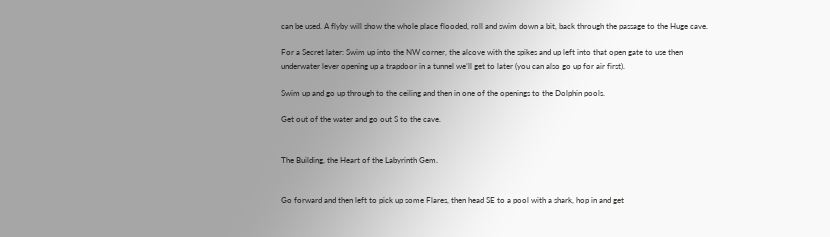can be used. A flyby will show the whole place flooded, roll and swim down a bit, back through the passage to the Huge cave.

For a Secret later: Swim up into the NW corner, the alcove with the spikes and up left into that open gate to use then underwater lever opening up a trapdoor in a tunnel we’ll get to later (you can also go up for air first).

Swim up and go up through to the ceiling and then in one of the openings to the Dolphin pools.

Get out of the water and go out S to the cave.


The Building, the Heart of the Labyrinth Gem.


Go forward and then left to pick up some Flares, then head SE to a pool with a shark, hop in and get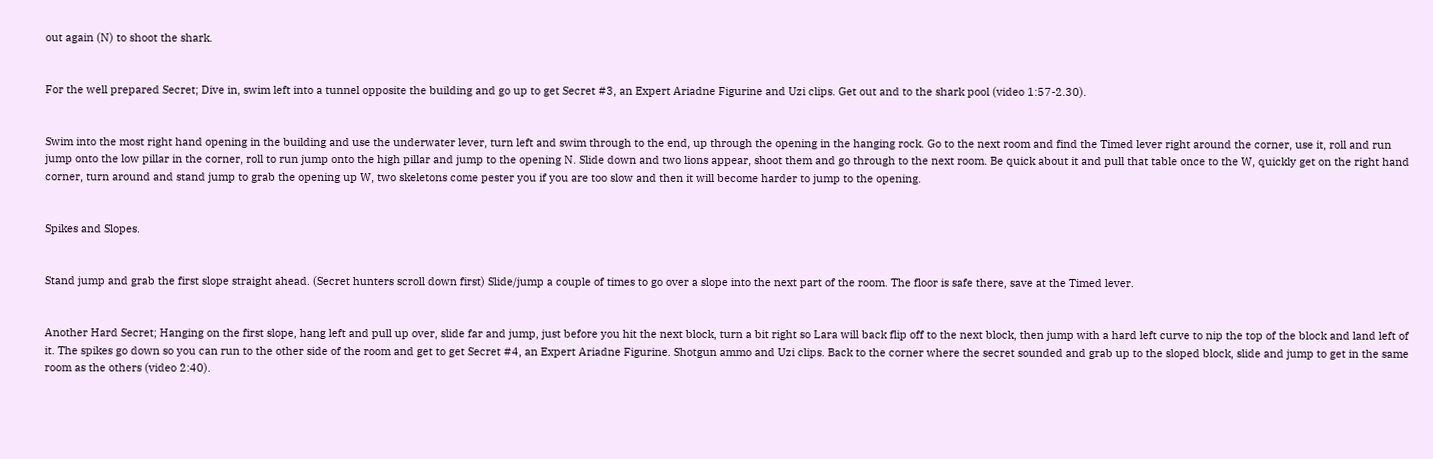out again (N) to shoot the shark.


For the well prepared Secret; Dive in, swim left into a tunnel opposite the building and go up to get Secret #3, an Expert Ariadne Figurine and Uzi clips. Get out and to the shark pool (video 1:57-2.30).


Swim into the most right hand opening in the building and use the underwater lever, turn left and swim through to the end, up through the opening in the hanging rock. Go to the next room and find the Timed lever right around the corner, use it, roll and run jump onto the low pillar in the corner, roll to run jump onto the high pillar and jump to the opening N. Slide down and two lions appear, shoot them and go through to the next room. Be quick about it and pull that table once to the W, quickly get on the right hand corner, turn around and stand jump to grab the opening up W, two skeletons come pester you if you are too slow and then it will become harder to jump to the opening.


Spikes and Slopes.


Stand jump and grab the first slope straight ahead. (Secret hunters scroll down first) Slide/jump a couple of times to go over a slope into the next part of the room. The floor is safe there, save at the Timed lever.


Another Hard Secret; Hanging on the first slope, hang left and pull up over, slide far and jump, just before you hit the next block, turn a bit right so Lara will back flip off to the next block, then jump with a hard left curve to nip the top of the block and land left of it. The spikes go down so you can run to the other side of the room and get to get Secret #4, an Expert Ariadne Figurine. Shotgun ammo and Uzi clips. Back to the corner where the secret sounded and grab up to the sloped block, slide and jump to get in the same room as the others (video 2:40).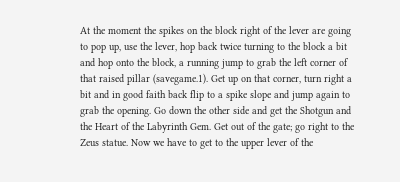At the moment the spikes on the block right of the lever are going to pop up, use the lever, hop back twice turning to the block a bit and hop onto the block, a running jump to grab the left corner of that raised pillar (savegame.1). Get up on that corner, turn right a bit and in good faith back flip to a spike slope and jump again to grab the opening. Go down the other side and get the Shotgun and the Heart of the Labyrinth Gem. Get out of the gate; go right to the Zeus statue. Now we have to get to the upper lever of the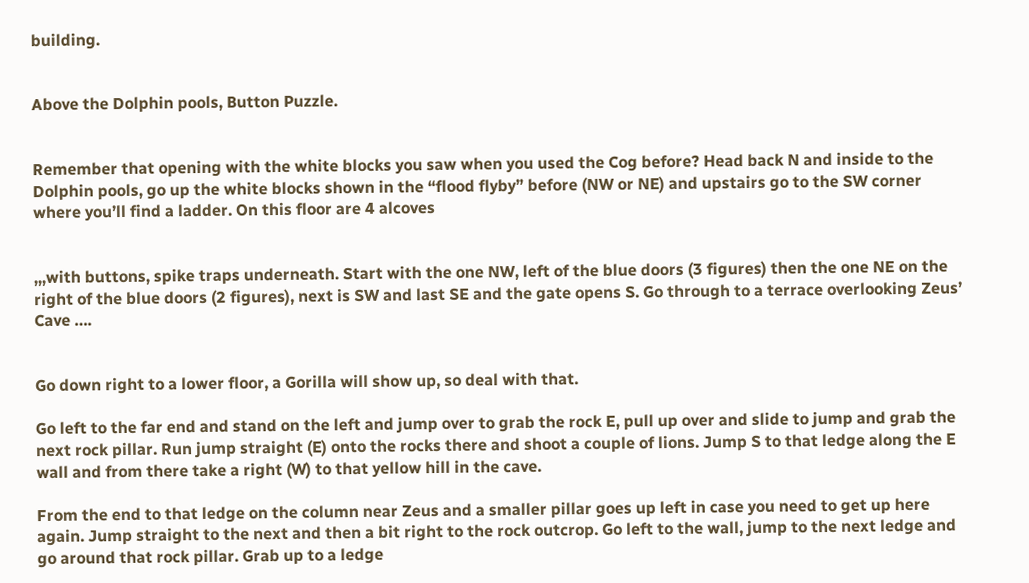building.


Above the Dolphin pools, Button Puzzle.


Remember that opening with the white blocks you saw when you used the Cog before? Head back N and inside to the Dolphin pools, go up the white blocks shown in the “flood flyby” before (NW or NE) and upstairs go to the SW corner where you’ll find a ladder. On this floor are 4 alcoves


,,,with buttons, spike traps underneath. Start with the one NW, left of the blue doors (3 figures) then the one NE on the right of the blue doors (2 figures), next is SW and last SE and the gate opens S. Go through to a terrace overlooking Zeus’ Cave ….


Go down right to a lower floor, a Gorilla will show up, so deal with that.

Go left to the far end and stand on the left and jump over to grab the rock E, pull up over and slide to jump and grab the next rock pillar. Run jump straight (E) onto the rocks there and shoot a couple of lions. Jump S to that ledge along the E wall and from there take a right (W) to that yellow hill in the cave.

From the end to that ledge on the column near Zeus and a smaller pillar goes up left in case you need to get up here again. Jump straight to the next and then a bit right to the rock outcrop. Go left to the wall, jump to the next ledge and go around that rock pillar. Grab up to a ledge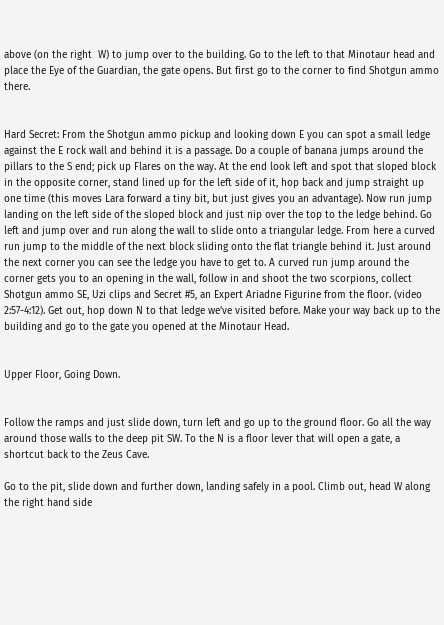above (on the right  W) to jump over to the building. Go to the left to that Minotaur head and place the Eye of the Guardian, the gate opens. But first go to the corner to find Shotgun ammo there.


Hard Secret: From the Shotgun ammo pickup and looking down E you can spot a small ledge against the E rock wall and behind it is a passage. Do a couple of banana jumps around the pillars to the S end; pick up Flares on the way. At the end look left and spot that sloped block in the opposite corner, stand lined up for the left side of it, hop back and jump straight up one time (this moves Lara forward a tiny bit, but just gives you an advantage). Now run jump landing on the left side of the sloped block and just nip over the top to the ledge behind. Go left and jump over and run along the wall to slide onto a triangular ledge. From here a curved run jump to the middle of the next block sliding onto the flat triangle behind it. Just around the next corner you can see the ledge you have to get to. A curved run jump around the corner gets you to an opening in the wall, follow in and shoot the two scorpions, collect Shotgun ammo SE, Uzi clips and Secret #5, an Expert Ariadne Figurine from the floor. (video 2:57-4:12). Get out, hop down N to that ledge we’ve visited before. Make your way back up to the building and go to the gate you opened at the Minotaur Head.


Upper Floor, Going Down.


Follow the ramps and just slide down, turn left and go up to the ground floor. Go all the way around those walls to the deep pit SW. To the N is a floor lever that will open a gate, a shortcut back to the Zeus Cave.

Go to the pit, slide down and further down, landing safely in a pool. Climb out, head W along the right hand side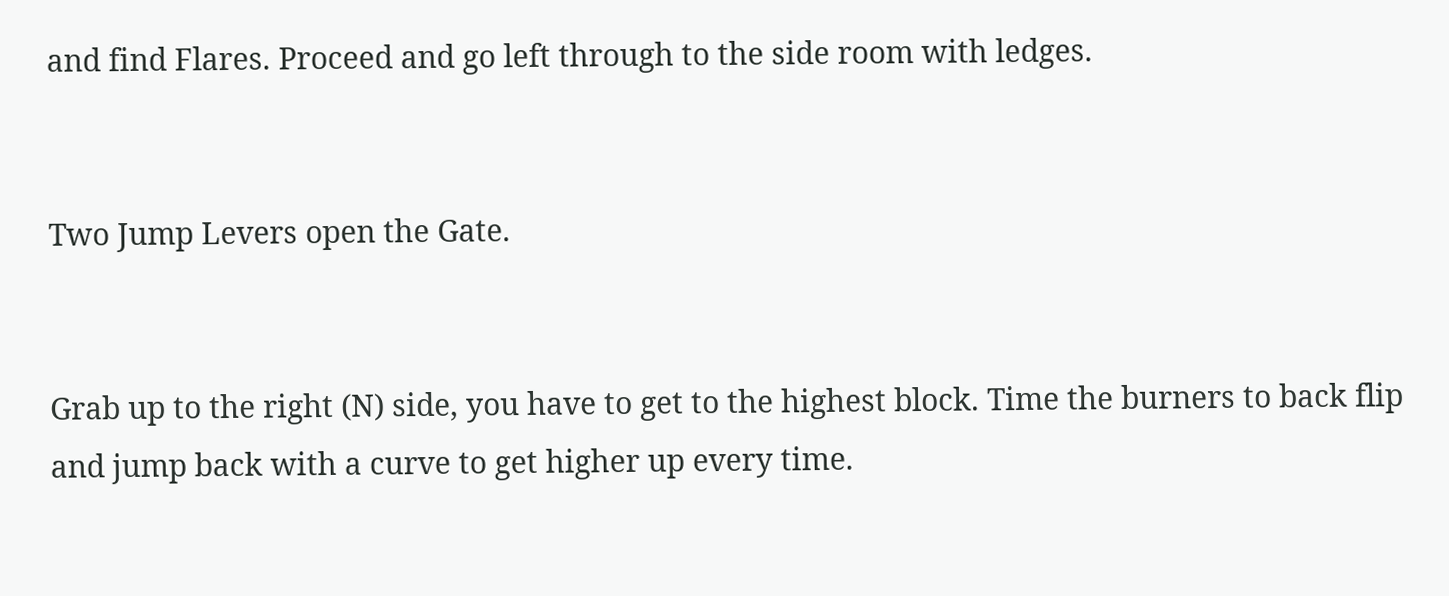and find Flares. Proceed and go left through to the side room with ledges.


Two Jump Levers open the Gate.


Grab up to the right (N) side, you have to get to the highest block. Time the burners to back flip and jump back with a curve to get higher up every time.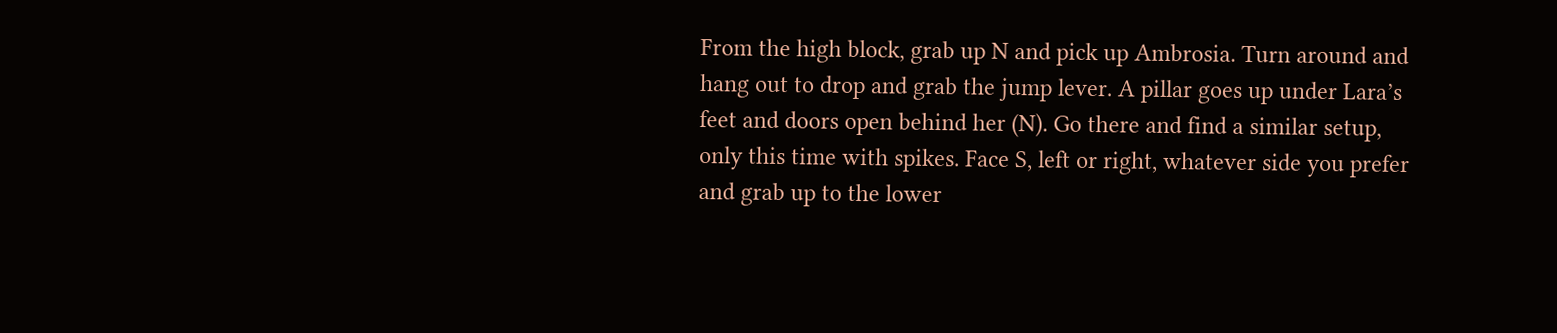From the high block, grab up N and pick up Ambrosia. Turn around and hang out to drop and grab the jump lever. A pillar goes up under Lara’s feet and doors open behind her (N). Go there and find a similar setup, only this time with spikes. Face S, left or right, whatever side you prefer and grab up to the lower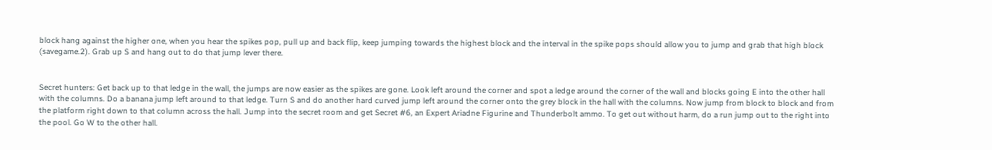block hang against the higher one, when you hear the spikes pop, pull up and back flip, keep jumping towards the highest block and the interval in the spike pops should allow you to jump and grab that high block (savegame.2). Grab up S and hang out to do that jump lever there.


Secret hunters: Get back up to that ledge in the wall, the jumps are now easier as the spikes are gone. Look left around the corner and spot a ledge around the corner of the wall and blocks going E into the other hall with the columns. Do a banana jump left around to that ledge. Turn S and do another hard curved jump left around the corner onto the grey block in the hall with the columns. Now jump from block to block and from the platform right down to that column across the hall. Jump into the secret room and get Secret #6, an Expert Ariadne Figurine and Thunderbolt ammo. To get out without harm, do a run jump out to the right into the pool. Go W to the other hall.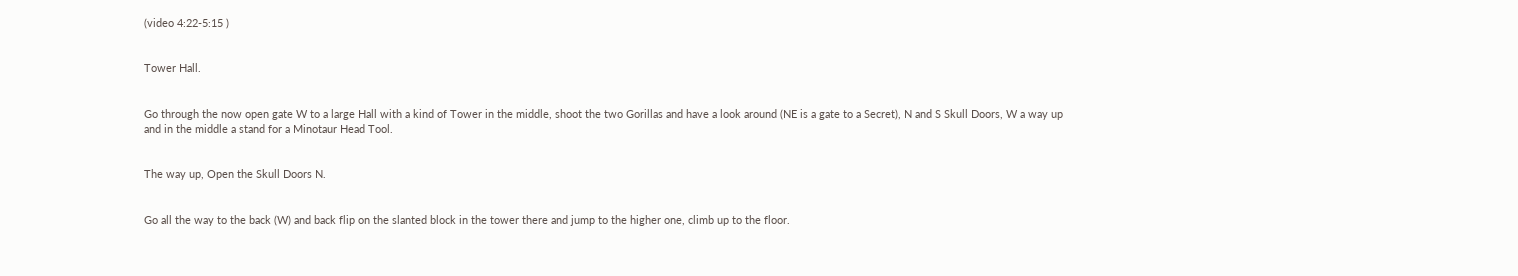(video 4:22-5:15 )


Tower Hall.


Go through the now open gate W to a large Hall with a kind of Tower in the middle, shoot the two Gorillas and have a look around (NE is a gate to a Secret), N and S Skull Doors, W a way up and in the middle a stand for a Minotaur Head Tool.


The way up, Open the Skull Doors N.


Go all the way to the back (W) and back flip on the slanted block in the tower there and jump to the higher one, climb up to the floor.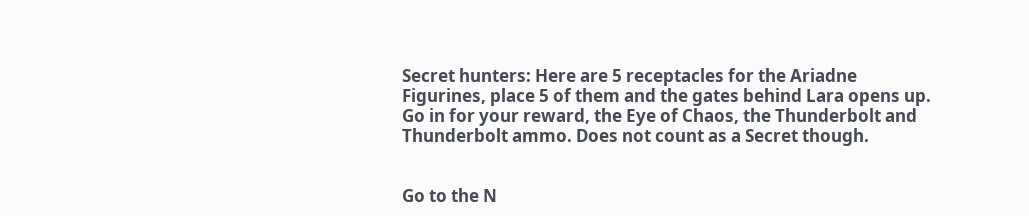Secret hunters: Here are 5 receptacles for the Ariadne Figurines, place 5 of them and the gates behind Lara opens up. Go in for your reward, the Eye of Chaos, the Thunderbolt and Thunderbolt ammo. Does not count as a Secret though.


Go to the N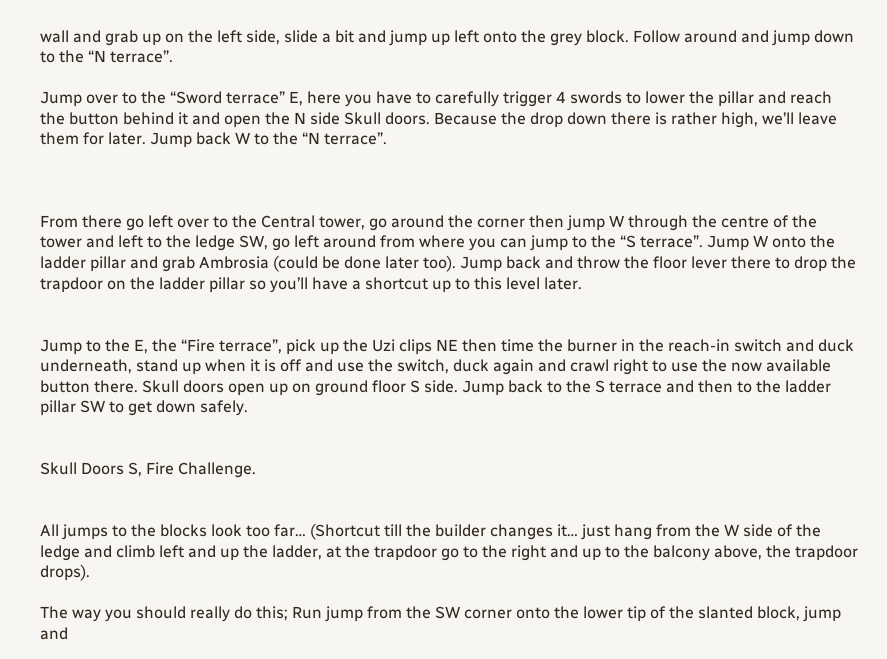wall and grab up on the left side, slide a bit and jump up left onto the grey block. Follow around and jump down to the “N terrace”.

Jump over to the “Sword terrace” E, here you have to carefully trigger 4 swords to lower the pillar and reach the button behind it and open the N side Skull doors. Because the drop down there is rather high, we’ll leave them for later. Jump back W to the “N terrace”.



From there go left over to the Central tower, go around the corner then jump W through the centre of the tower and left to the ledge SW, go left around from where you can jump to the “S terrace”. Jump W onto the ladder pillar and grab Ambrosia (could be done later too). Jump back and throw the floor lever there to drop the trapdoor on the ladder pillar so you’ll have a shortcut up to this level later.


Jump to the E, the “Fire terrace”, pick up the Uzi clips NE then time the burner in the reach-in switch and duck underneath, stand up when it is off and use the switch, duck again and crawl right to use the now available button there. Skull doors open up on ground floor S side. Jump back to the S terrace and then to the ladder pillar SW to get down safely.


Skull Doors S, Fire Challenge.


All jumps to the blocks look too far… (Shortcut till the builder changes it… just hang from the W side of the ledge and climb left and up the ladder, at the trapdoor go to the right and up to the balcony above, the trapdoor drops).

The way you should really do this; Run jump from the SW corner onto the lower tip of the slanted block, jump and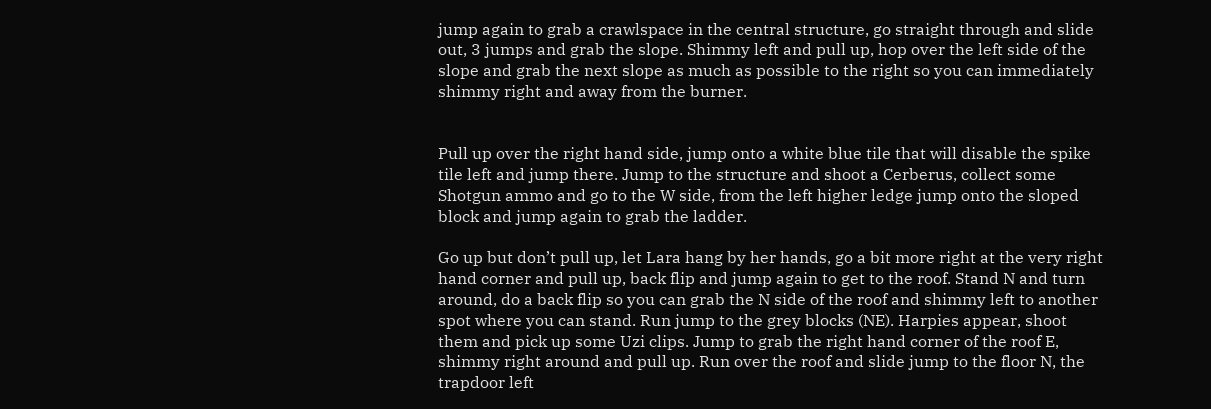jump again to grab a crawlspace in the central structure, go straight through and slide out, 3 jumps and grab the slope. Shimmy left and pull up, hop over the left side of the slope and grab the next slope as much as possible to the right so you can immediately shimmy right and away from the burner.


Pull up over the right hand side, jump onto a white blue tile that will disable the spike tile left and jump there. Jump to the structure and shoot a Cerberus, collect some Shotgun ammo and go to the W side, from the left higher ledge jump onto the sloped block and jump again to grab the ladder.

Go up but don’t pull up, let Lara hang by her hands, go a bit more right at the very right hand corner and pull up, back flip and jump again to get to the roof. Stand N and turn around, do a back flip so you can grab the N side of the roof and shimmy left to another spot where you can stand. Run jump to the grey blocks (NE). Harpies appear, shoot them and pick up some Uzi clips. Jump to grab the right hand corner of the roof E, shimmy right around and pull up. Run over the roof and slide jump to the floor N, the trapdoor left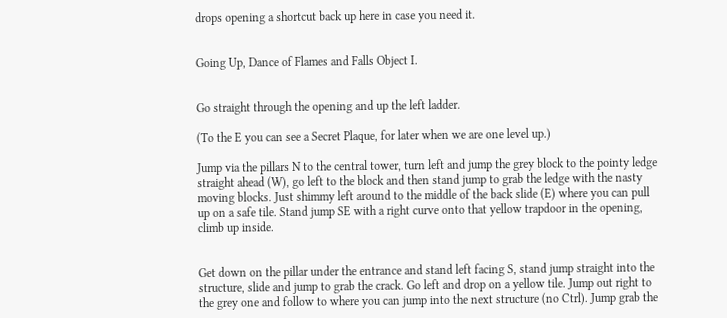drops opening a shortcut back up here in case you need it.


Going Up, Dance of Flames and Falls Object I.


Go straight through the opening and up the left ladder.

(To the E you can see a Secret Plaque, for later when we are one level up.)

Jump via the pillars N to the central tower, turn left and jump the grey block to the pointy ledge straight ahead (W), go left to the block and then stand jump to grab the ledge with the nasty moving blocks. Just shimmy left around to the middle of the back slide (E) where you can pull up on a safe tile. Stand jump SE with a right curve onto that yellow trapdoor in the opening, climb up inside.


Get down on the pillar under the entrance and stand left facing S, stand jump straight into the structure, slide and jump to grab the crack. Go left and drop on a yellow tile. Jump out right to the grey one and follow to where you can jump into the next structure (no Ctrl). Jump grab the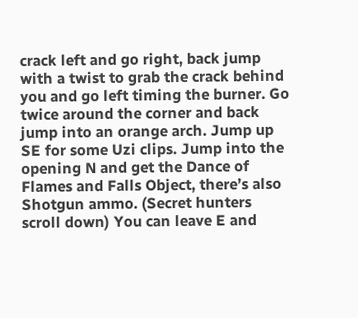crack left and go right, back jump with a twist to grab the crack behind you and go left timing the burner. Go twice around the corner and back jump into an orange arch. Jump up SE for some Uzi clips. Jump into the opening N and get the Dance of Flames and Falls Object, there’s also Shotgun ammo. (Secret hunters scroll down) You can leave E and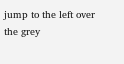jump to the left over the grey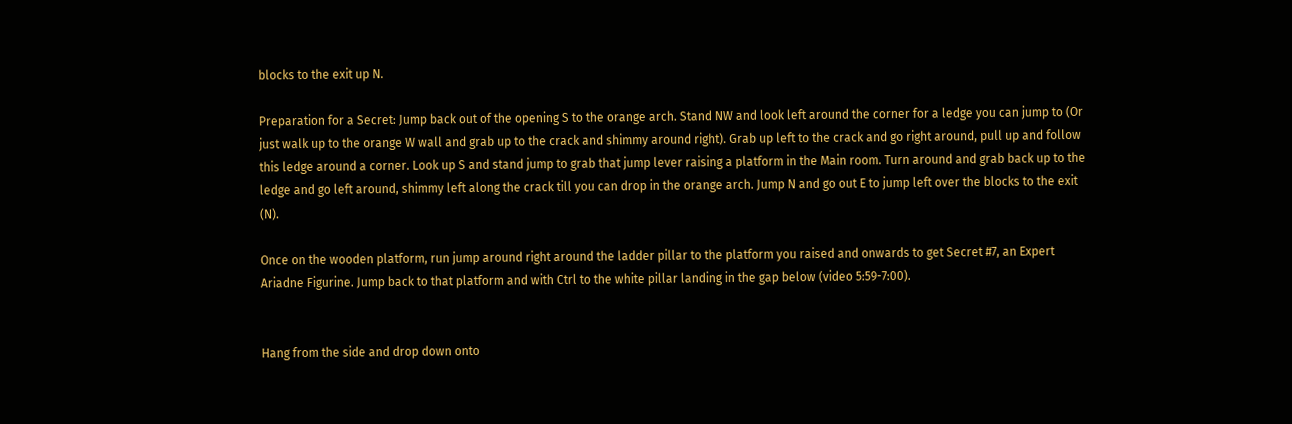blocks to the exit up N.

Preparation for a Secret: Jump back out of the opening S to the orange arch. Stand NW and look left around the corner for a ledge you can jump to (Or just walk up to the orange W wall and grab up to the crack and shimmy around right). Grab up left to the crack and go right around, pull up and follow this ledge around a corner. Look up S and stand jump to grab that jump lever raising a platform in the Main room. Turn around and grab back up to the ledge and go left around, shimmy left along the crack till you can drop in the orange arch. Jump N and go out E to jump left over the blocks to the exit (N).

Once on the wooden platform, run jump around right around the ladder pillar to the platform you raised and onwards to get Secret #7, an Expert Ariadne Figurine. Jump back to that platform and with Ctrl to the white pillar landing in the gap below (video 5:59-7:00).


Hang from the side and drop down onto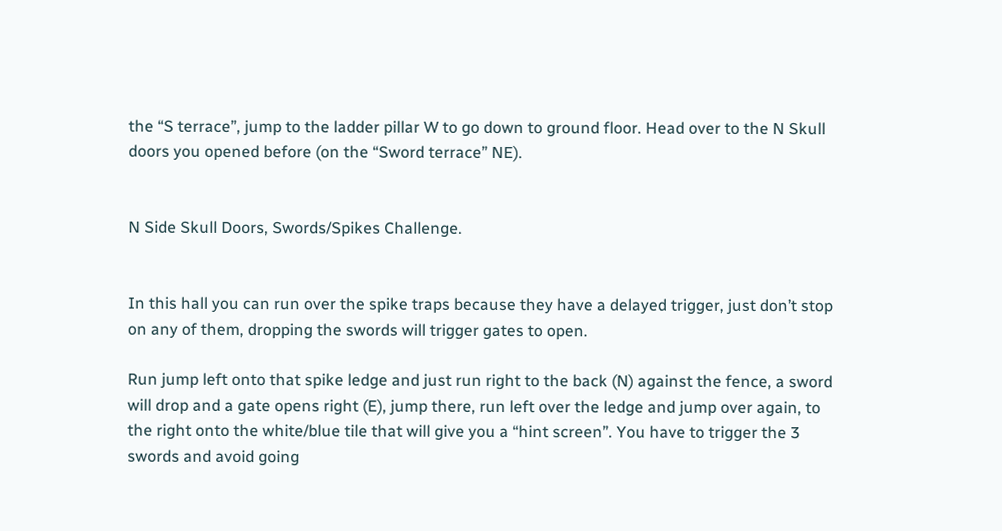the “S terrace”, jump to the ladder pillar W to go down to ground floor. Head over to the N Skull doors you opened before (on the “Sword terrace” NE).


N Side Skull Doors, Swords/Spikes Challenge.


In this hall you can run over the spike traps because they have a delayed trigger, just don’t stop on any of them, dropping the swords will trigger gates to open.

Run jump left onto that spike ledge and just run right to the back (N) against the fence, a sword will drop and a gate opens right (E), jump there, run left over the ledge and jump over again, to the right onto the white/blue tile that will give you a “hint screen”. You have to trigger the 3 swords and avoid going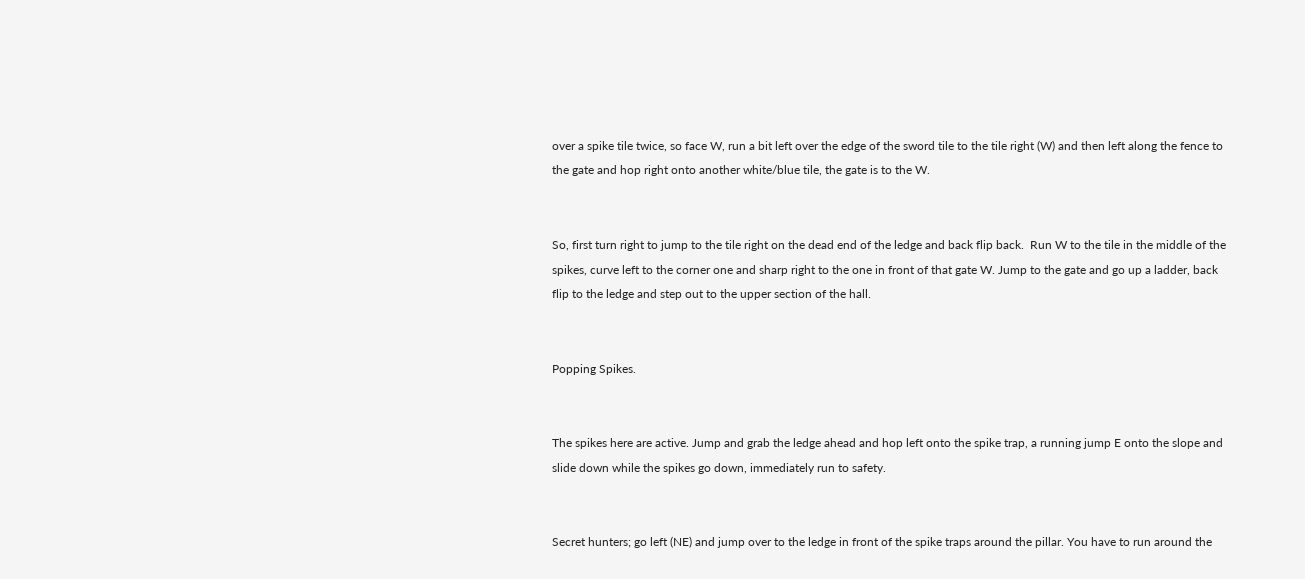over a spike tile twice, so face W, run a bit left over the edge of the sword tile to the tile right (W) and then left along the fence to the gate and hop right onto another white/blue tile, the gate is to the W.


So, first turn right to jump to the tile right on the dead end of the ledge and back flip back.  Run W to the tile in the middle of the spikes, curve left to the corner one and sharp right to the one in front of that gate W. Jump to the gate and go up a ladder, back flip to the ledge and step out to the upper section of the hall.


Popping Spikes.


The spikes here are active. Jump and grab the ledge ahead and hop left onto the spike trap, a running jump E onto the slope and slide down while the spikes go down, immediately run to safety.


Secret hunters; go left (NE) and jump over to the ledge in front of the spike traps around the pillar. You have to run around the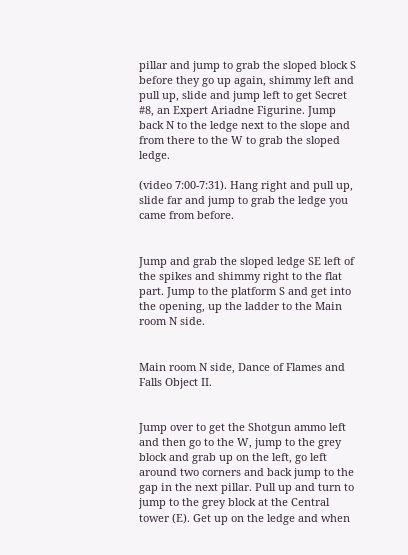pillar and jump to grab the sloped block S before they go up again, shimmy left and pull up, slide and jump left to get Secret #8, an Expert Ariadne Figurine. Jump back N to the ledge next to the slope and from there to the W to grab the sloped ledge.

(video 7:00-7:31). Hang right and pull up, slide far and jump to grab the ledge you came from before.


Jump and grab the sloped ledge SE left of the spikes and shimmy right to the flat part. Jump to the platform S and get into the opening, up the ladder to the Main room N side.


Main room N side, Dance of Flames and Falls Object II.


Jump over to get the Shotgun ammo left and then go to the W, jump to the grey block and grab up on the left, go left around two corners and back jump to the gap in the next pillar. Pull up and turn to jump to the grey block at the Central tower (E). Get up on the ledge and when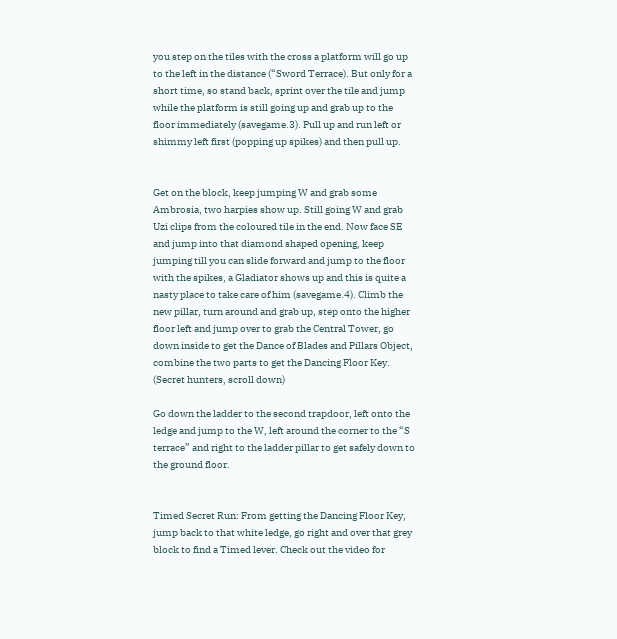you step on the tiles with the cross a platform will go up to the left in the distance (“Sword Terrace). But only for a short time, so stand back, sprint over the tile and jump while the platform is still going up and grab up to the floor immediately (savegame.3). Pull up and run left or shimmy left first (popping up spikes) and then pull up.


Get on the block, keep jumping W and grab some Ambrosia, two harpies show up. Still going W and grab Uzi clips from the coloured tile in the end. Now face SE and jump into that diamond shaped opening, keep jumping till you can slide forward and jump to the floor with the spikes, a Gladiator shows up and this is quite a nasty place to take care of him (savegame.4). Climb the new pillar, turn around and grab up, step onto the higher floor left and jump over to grab the Central Tower, go down inside to get the Dance of Blades and Pillars Object, combine the two parts to get the Dancing Floor Key. (Secret hunters, scroll down)

Go down the ladder to the second trapdoor, left onto the ledge and jump to the W, left around the corner to the “S terrace” and right to the ladder pillar to get safely down to the ground floor.


Timed Secret Run: From getting the Dancing Floor Key, jump back to that white ledge, go right and over that grey block to find a Timed lever. Check out the video for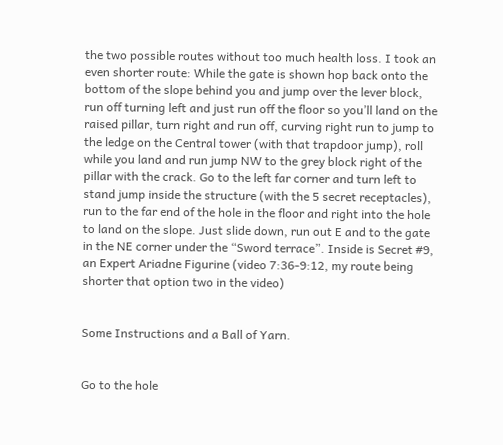the two possible routes without too much health loss. I took an even shorter route: While the gate is shown hop back onto the bottom of the slope behind you and jump over the lever block, run off turning left and just run off the floor so you’ll land on the raised pillar, turn right and run off, curving right run to jump to the ledge on the Central tower (with that trapdoor jump), roll while you land and run jump NW to the grey block right of the pillar with the crack. Go to the left far corner and turn left to stand jump inside the structure (with the 5 secret receptacles), run to the far end of the hole in the floor and right into the hole to land on the slope. Just slide down, run out E and to the gate in the NE corner under the “Sword terrace”. Inside is Secret #9, an Expert Ariadne Figurine (video 7:36-9:12, my route being shorter that option two in the video)


Some Instructions and a Ball of Yarn.


Go to the hole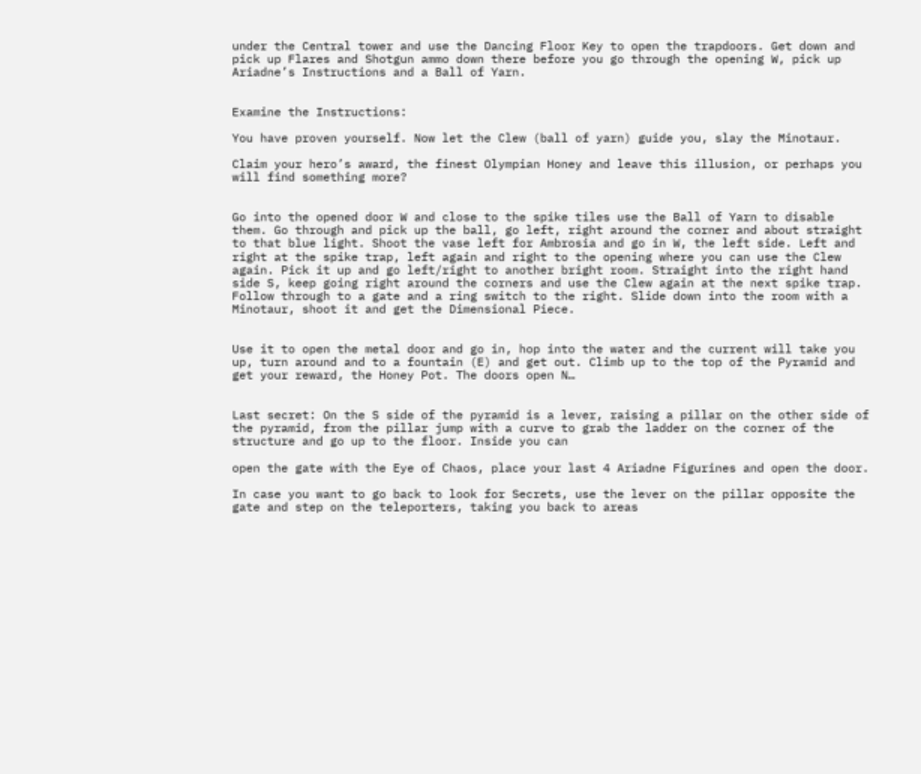under the Central tower and use the Dancing Floor Key to open the trapdoors. Get down and pick up Flares and Shotgun ammo down there before you go through the opening W, pick up Ariadne’s Instructions and a Ball of Yarn.


Examine the Instructions:

You have proven yourself. Now let the Clew (ball of yarn) guide you, slay the Minotaur.

Claim your hero’s award, the finest Olympian Honey and leave this illusion, or perhaps you will find something more?


Go into the opened door W and close to the spike tiles use the Ball of Yarn to disable them. Go through and pick up the ball, go left, right around the corner and about straight to that blue light. Shoot the vase left for Ambrosia and go in W, the left side. Left and right at the spike trap, left again and right to the opening where you can use the Clew again. Pick it up and go left/right to another bright room. Straight into the right hand side S, keep going right around the corners and use the Clew again at the next spike trap. Follow through to a gate and a ring switch to the right. Slide down into the room with a Minotaur, shoot it and get the Dimensional Piece.


Use it to open the metal door and go in, hop into the water and the current will take you up, turn around and to a fountain (E) and get out. Climb up to the top of the Pyramid and get your reward, the Honey Pot. The doors open N…


Last secret: On the S side of the pyramid is a lever, raising a pillar on the other side of the pyramid, from the pillar jump with a curve to grab the ladder on the corner of the structure and go up to the floor. Inside you can

open the gate with the Eye of Chaos, place your last 4 Ariadne Figurines and open the door.

In case you want to go back to look for Secrets, use the lever on the pillar opposite the gate and step on the teleporters, taking you back to areas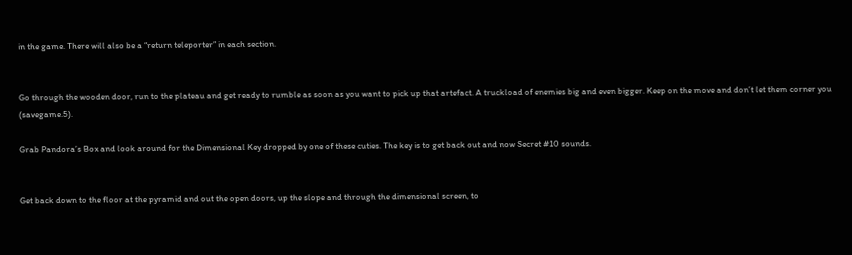in the game. There will also be a “return teleporter” in each section.


Go through the wooden door, run to the plateau and get ready to rumble as soon as you want to pick up that artefact. A truckload of enemies big and even bigger. Keep on the move and don’t let them corner you (savegame.5).

Grab Pandora’s Box and look around for the Dimensional Key dropped by one of these cuties. The key is to get back out and now Secret #10 sounds.


Get back down to the floor at the pyramid and out the open doors, up the slope and through the dimensional screen, to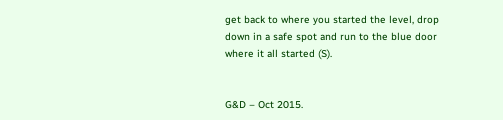get back to where you started the level, drop down in a safe spot and run to the blue door where it all started (S).


G&D – Oct 2015.